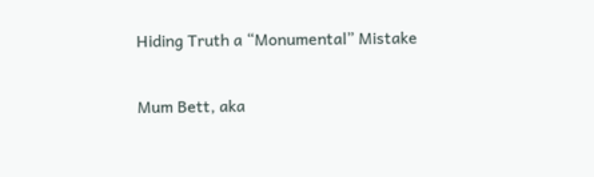Hiding Truth a “Monumental” Mistake

Mum Bett, aka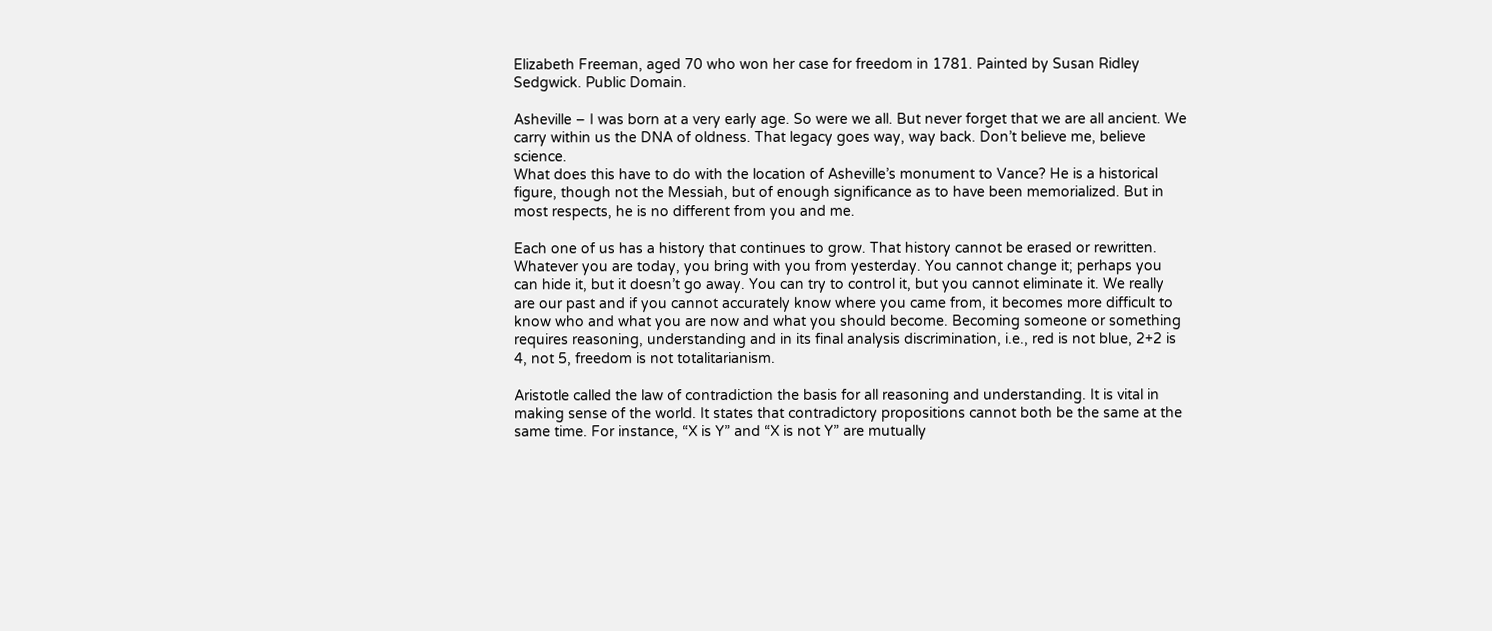Elizabeth Freeman, aged 70 who won her case for freedom in 1781. Painted by Susan Ridley Sedgwick. Public Domain.

Asheville – I was born at a very early age. So were we all. But never forget that we are all ancient. We carry within us the DNA of oldness. That legacy goes way, way back. Don’t believe me, believe science.
What does this have to do with the location of Asheville’s monument to Vance? He is a historical figure, though not the Messiah, but of enough significance as to have been memorialized. But in most respects, he is no different from you and me.

Each one of us has a history that continues to grow. That history cannot be erased or rewritten. Whatever you are today, you bring with you from yesterday. You cannot change it; perhaps you can hide it, but it doesn’t go away. You can try to control it, but you cannot eliminate it. We really are our past and if you cannot accurately know where you came from, it becomes more difficult to know who and what you are now and what you should become. Becoming someone or something requires reasoning, understanding and in its final analysis discrimination, i.e., red is not blue, 2+2 is 4, not 5, freedom is not totalitarianism.

Aristotle called the law of contradiction the basis for all reasoning and understanding. It is vital in making sense of the world. It states that contradictory propositions cannot both be the same at the same time. For instance, “X is Y” and “X is not Y” are mutually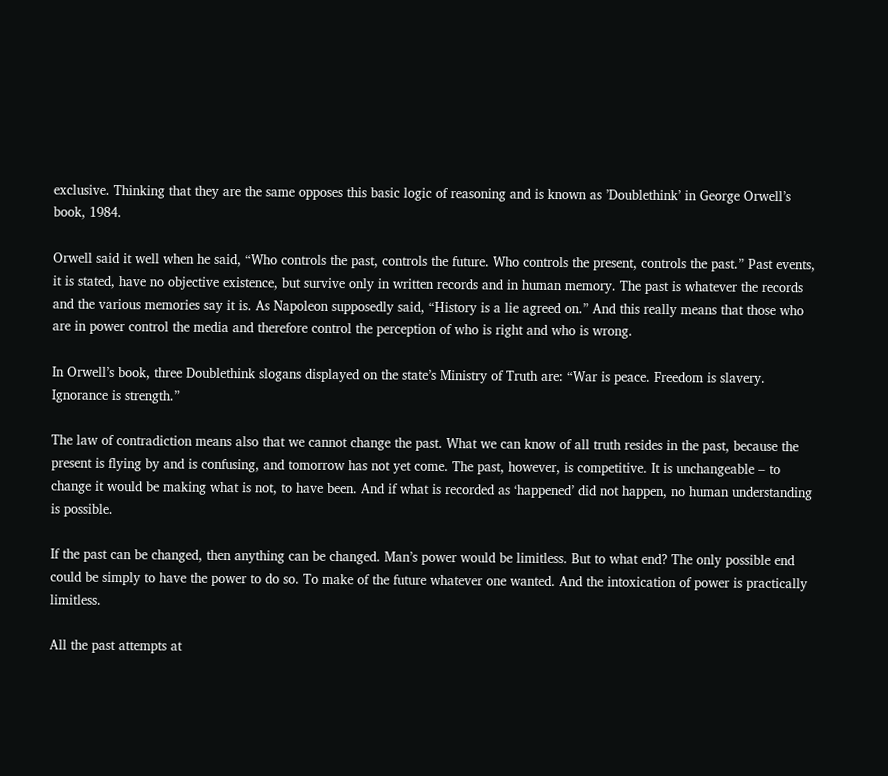exclusive. Thinking that they are the same opposes this basic logic of reasoning and is known as ’Doublethink’ in George Orwell’s book, 1984.

Orwell said it well when he said, “Who controls the past, controls the future. Who controls the present, controls the past.” Past events, it is stated, have no objective existence, but survive only in written records and in human memory. The past is whatever the records and the various memories say it is. As Napoleon supposedly said, “History is a lie agreed on.” And this really means that those who are in power control the media and therefore control the perception of who is right and who is wrong.

In Orwell’s book, three Doublethink slogans displayed on the state’s Ministry of Truth are: “War is peace. Freedom is slavery. Ignorance is strength.”

The law of contradiction means also that we cannot change the past. What we can know of all truth resides in the past, because the present is flying by and is confusing, and tomorrow has not yet come. The past, however, is competitive. It is unchangeable – to change it would be making what is not, to have been. And if what is recorded as ‘happened’ did not happen, no human understanding is possible.

If the past can be changed, then anything can be changed. Man’s power would be limitless. But to what end? The only possible end could be simply to have the power to do so. To make of the future whatever one wanted. And the intoxication of power is practically limitless.

All the past attempts at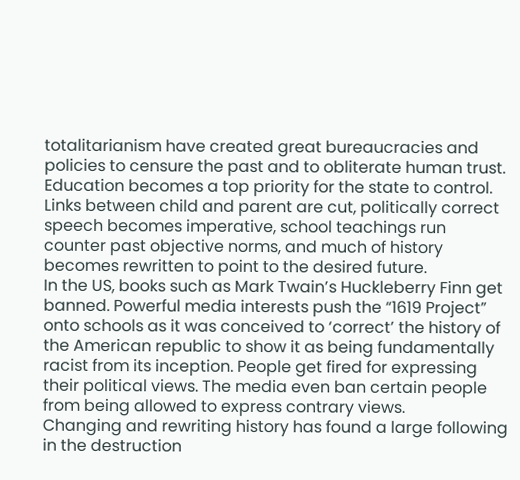totalitarianism have created great bureaucracies and policies to censure the past and to obliterate human trust. Education becomes a top priority for the state to control. Links between child and parent are cut, politically correct speech becomes imperative, school teachings run counter past objective norms, and much of history becomes rewritten to point to the desired future.
In the US, books such as Mark Twain’s Huckleberry Finn get banned. Powerful media interests push the “1619 Project” onto schools as it was conceived to ‘correct’ the history of the American republic to show it as being fundamentally racist from its inception. People get fired for expressing their political views. The media even ban certain people from being allowed to express contrary views.
Changing and rewriting history has found a large following in the destruction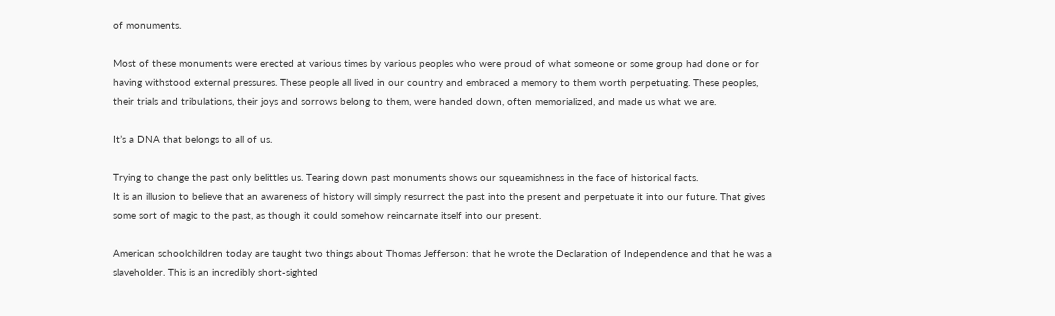of monuments.

Most of these monuments were erected at various times by various peoples who were proud of what someone or some group had done or for having withstood external pressures. These people all lived in our country and embraced a memory to them worth perpetuating. These peoples, their trials and tribulations, their joys and sorrows belong to them, were handed down, often memorialized, and made us what we are.

It’s a DNA that belongs to all of us.

Trying to change the past only belittles us. Tearing down past monuments shows our squeamishness in the face of historical facts.
It is an illusion to believe that an awareness of history will simply resurrect the past into the present and perpetuate it into our future. That gives some sort of magic to the past, as though it could somehow reincarnate itself into our present.

American schoolchildren today are taught two things about Thomas Jefferson: that he wrote the Declaration of Independence and that he was a slaveholder. This is an incredibly short-sighted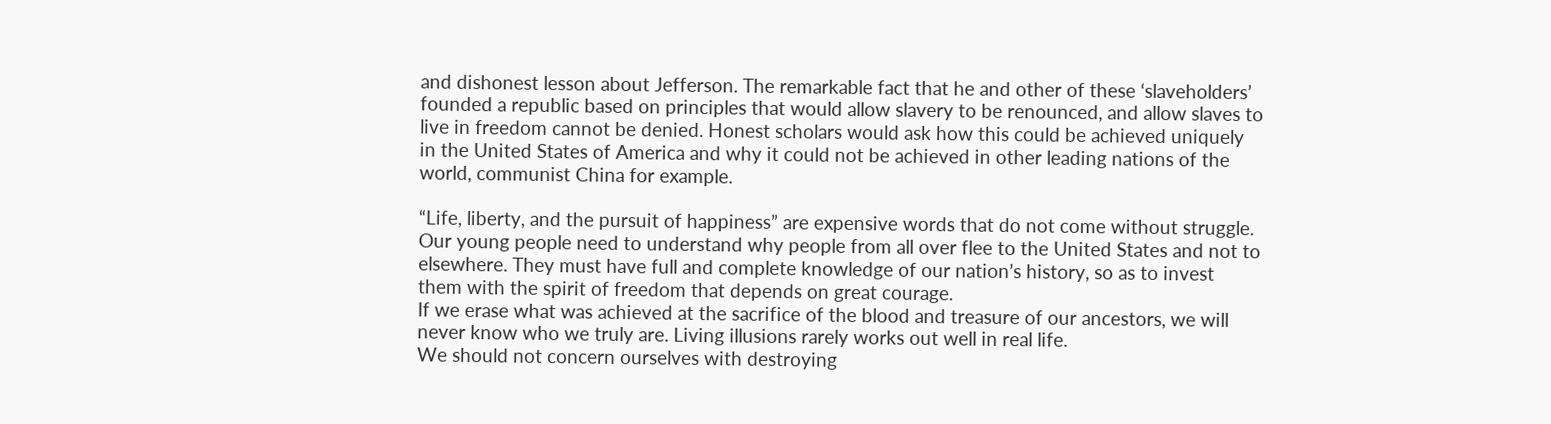and dishonest lesson about Jefferson. The remarkable fact that he and other of these ‘slaveholders’ founded a republic based on principles that would allow slavery to be renounced, and allow slaves to live in freedom cannot be denied. Honest scholars would ask how this could be achieved uniquely in the United States of America and why it could not be achieved in other leading nations of the world, communist China for example.

“Life, liberty, and the pursuit of happiness” are expensive words that do not come without struggle. Our young people need to understand why people from all over flee to the United States and not to elsewhere. They must have full and complete knowledge of our nation’s history, so as to invest them with the spirit of freedom that depends on great courage.
If we erase what was achieved at the sacrifice of the blood and treasure of our ancestors, we will never know who we truly are. Living illusions rarely works out well in real life.
We should not concern ourselves with destroying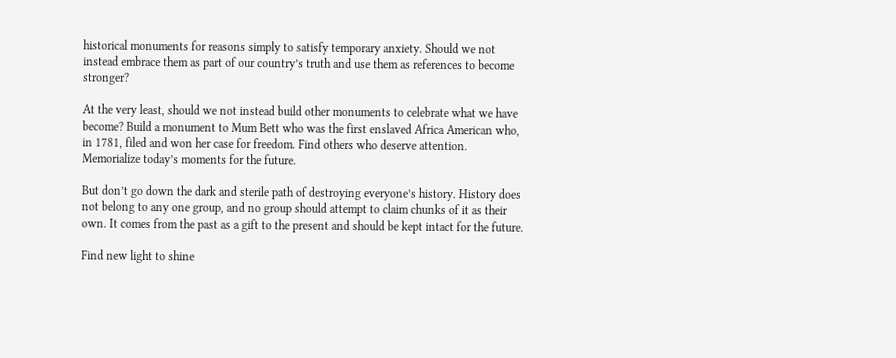historical monuments for reasons simply to satisfy temporary anxiety. Should we not instead embrace them as part of our country’s truth and use them as references to become stronger?

At the very least, should we not instead build other monuments to celebrate what we have become? Build a monument to Mum Bett who was the first enslaved Africa American who, in 1781, filed and won her case for freedom. Find others who deserve attention. Memorialize today’s moments for the future.

But don’t go down the dark and sterile path of destroying everyone’s history. History does not belong to any one group, and no group should attempt to claim chunks of it as their own. It comes from the past as a gift to the present and should be kept intact for the future.

Find new light to shine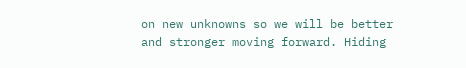on new unknowns so we will be better and stronger moving forward. Hiding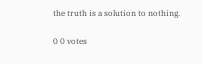the truth is a solution to nothing.

0 0 votes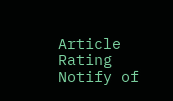Article Rating
Notify of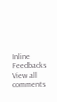Inline Feedbacks
View all comments